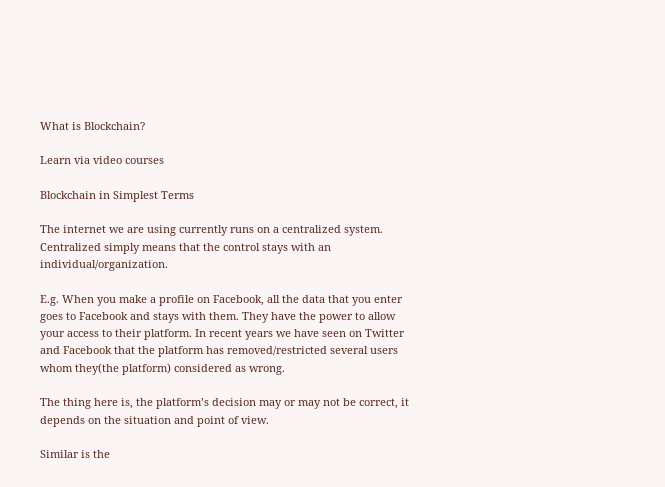What is Blockchain?

Learn via video courses

Blockchain in Simplest Terms

The internet we are using currently runs on a centralized system. Centralized simply means that the control stays with an individual/organization.

E.g. When you make a profile on Facebook, all the data that you enter goes to Facebook and stays with them. They have the power to allow your access to their platform. In recent years we have seen on Twitter and Facebook that the platform has removed/restricted several users whom they(the platform) considered as wrong.

The thing here is, the platform’s decision may or may not be correct, it depends on the situation and point of view.

Similar is the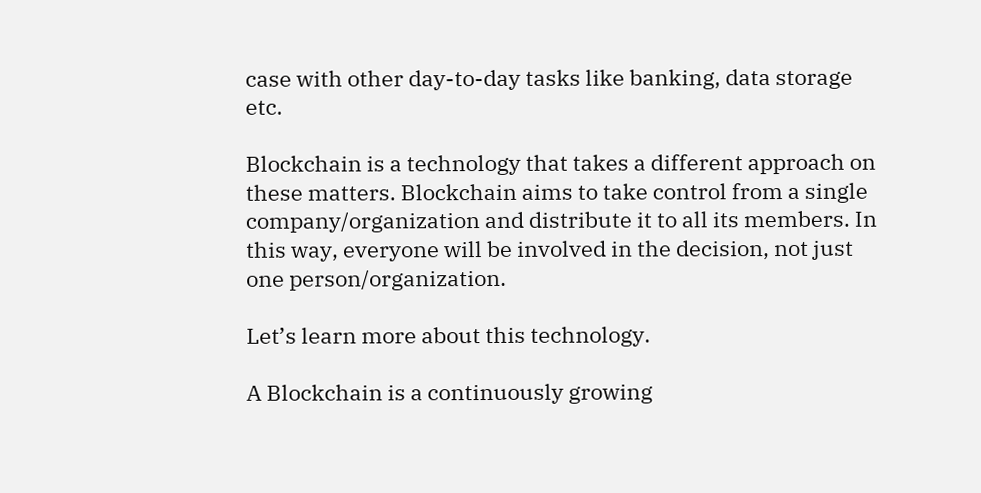case with other day-to-day tasks like banking, data storage etc.

Blockchain is a technology that takes a different approach on these matters. Blockchain aims to take control from a single company/organization and distribute it to all its members. In this way, everyone will be involved in the decision, not just one person/organization.

Let’s learn more about this technology.

A Blockchain is a continuously growing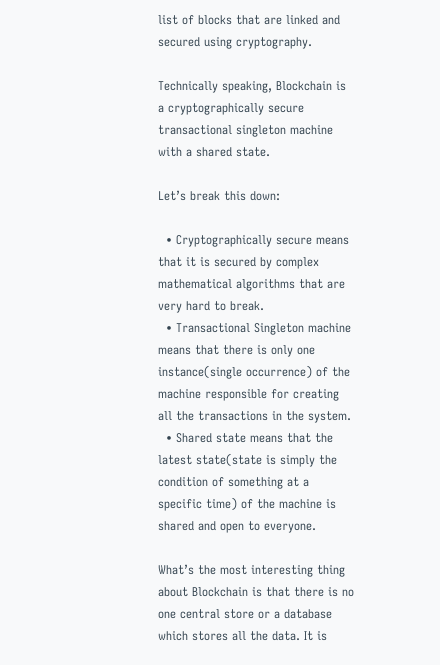list of blocks that are linked and secured using cryptography.

Technically speaking, Blockchain is a cryptographically secure transactional singleton machine with a shared state.

Let’s break this down:

  • Cryptographically secure means that it is secured by complex mathematical algorithms that are very hard to break.
  • Transactional Singleton machine means that there is only one instance(single occurrence) of the machine responsible for creating all the transactions in the system.
  • Shared state means that the latest state(state is simply the condition of something at a specific time) of the machine is shared and open to everyone.

What’s the most interesting thing about Blockchain is that there is no one central store or a database which stores all the data. It is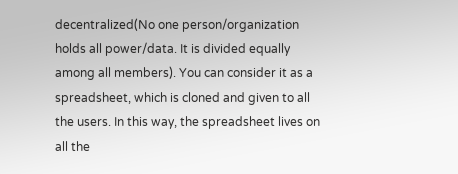decentralized(No one person/organization holds all power/data. It is divided equally among all members). You can consider it as a spreadsheet, which is cloned and given to all the users. In this way, the spreadsheet lives on all the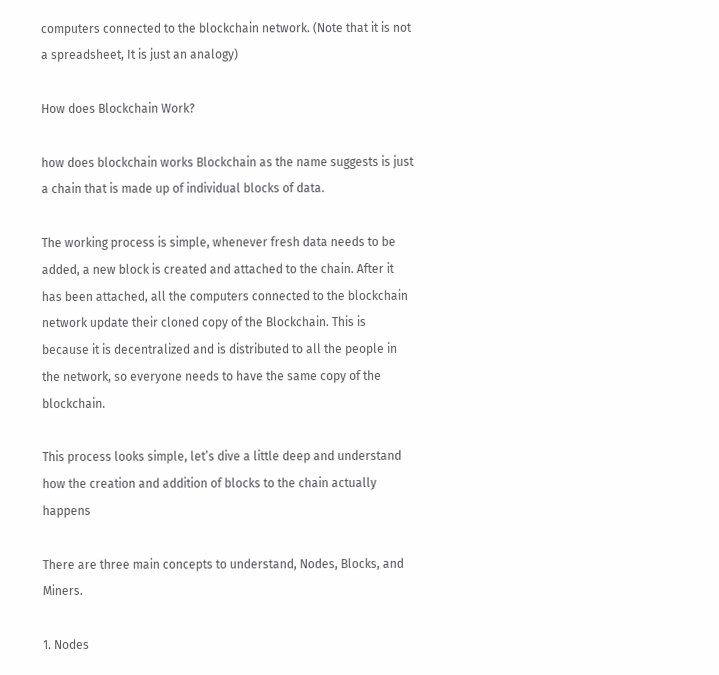computers connected to the blockchain network. (Note that it is not a spreadsheet, It is just an analogy)

How does Blockchain Work?

how does blockchain works Blockchain as the name suggests is just a chain that is made up of individual blocks of data.

The working process is simple, whenever fresh data needs to be added, a new block is created and attached to the chain. After it has been attached, all the computers connected to the blockchain network update their cloned copy of the Blockchain. This is because it is decentralized and is distributed to all the people in the network, so everyone needs to have the same copy of the blockchain.

This process looks simple, let’s dive a little deep and understand how the creation and addition of blocks to the chain actually happens

There are three main concepts to understand, Nodes, Blocks, and Miners.

1. Nodes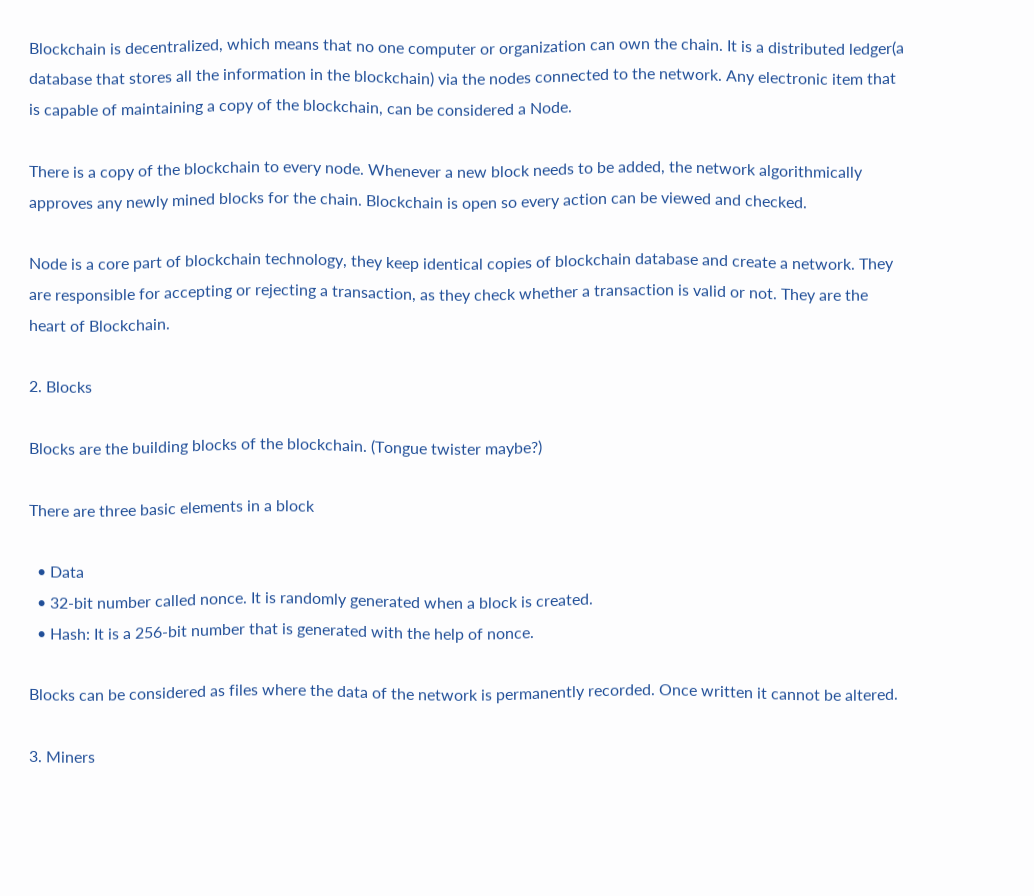Blockchain is decentralized, which means that no one computer or organization can own the chain. It is a distributed ledger(a database that stores all the information in the blockchain) via the nodes connected to the network. Any electronic item that is capable of maintaining a copy of the blockchain, can be considered a Node.

There is a copy of the blockchain to every node. Whenever a new block needs to be added, the network algorithmically approves any newly mined blocks for the chain. Blockchain is open so every action can be viewed and checked.

Node is a core part of blockchain technology, they keep identical copies of blockchain database and create a network. They are responsible for accepting or rejecting a transaction, as they check whether a transaction is valid or not. They are the heart of Blockchain.

2. Blocks

Blocks are the building blocks of the blockchain. (Tongue twister maybe?)

There are three basic elements in a block

  • Data
  • 32-bit number called nonce. It is randomly generated when a block is created.
  • Hash: It is a 256-bit number that is generated with the help of nonce.

Blocks can be considered as files where the data of the network is permanently recorded. Once written it cannot be altered.

3. Miners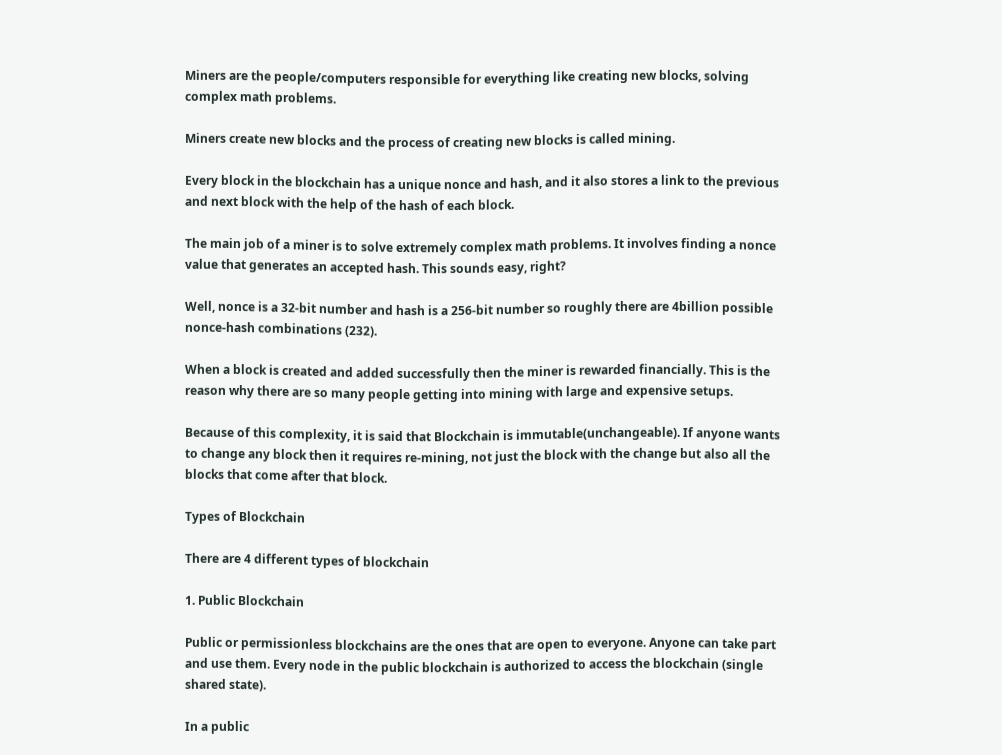Miners are the people/computers responsible for everything like creating new blocks, solving complex math problems.

Miners create new blocks and the process of creating new blocks is called mining.

Every block in the blockchain has a unique nonce and hash, and it also stores a link to the previous and next block with the help of the hash of each block.

The main job of a miner is to solve extremely complex math problems. It involves finding a nonce value that generates an accepted hash. This sounds easy, right?

Well, nonce is a 32-bit number and hash is a 256-bit number so roughly there are 4billion possible nonce-hash combinations (232).

When a block is created and added successfully then the miner is rewarded financially. This is the reason why there are so many people getting into mining with large and expensive setups.

Because of this complexity, it is said that Blockchain is immutable(unchangeable). If anyone wants to change any block then it requires re-mining, not just the block with the change but also all the blocks that come after that block.

Types of Blockchain

There are 4 different types of blockchain

1. Public Blockchain

Public or permissionless blockchains are the ones that are open to everyone. Anyone can take part and use them. Every node in the public blockchain is authorized to access the blockchain (single shared state).

In a public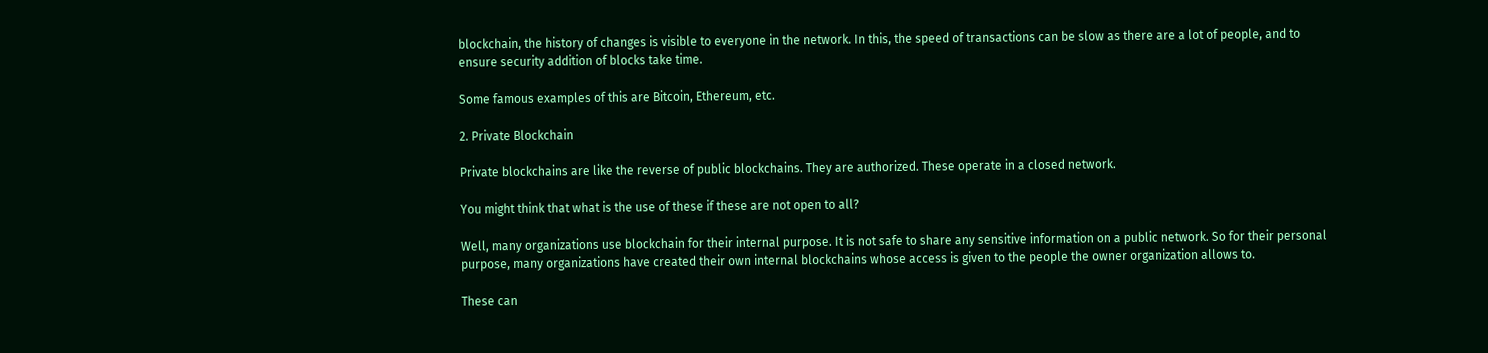blockchain, the history of changes is visible to everyone in the network. In this, the speed of transactions can be slow as there are a lot of people, and to ensure security addition of blocks take time.

Some famous examples of this are Bitcoin, Ethereum, etc.

2. Private Blockchain

Private blockchains are like the reverse of public blockchains. They are authorized. These operate in a closed network.

You might think that what is the use of these if these are not open to all?

Well, many organizations use blockchain for their internal purpose. It is not safe to share any sensitive information on a public network. So for their personal purpose, many organizations have created their own internal blockchains whose access is given to the people the owner organization allows to.

These can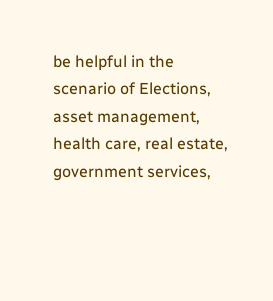be helpful in the scenario of Elections, asset management, health care, real estate, government services,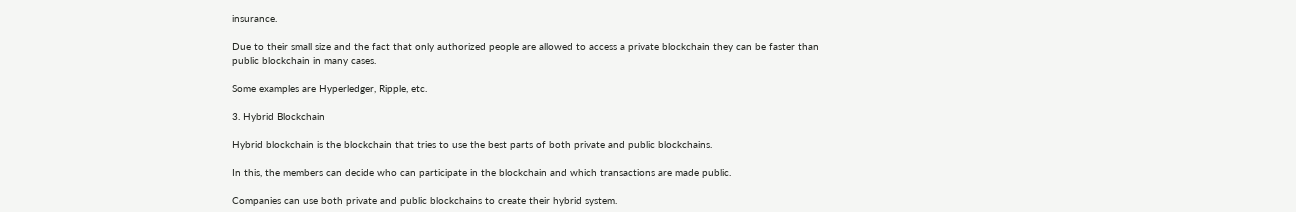insurance.

Due to their small size and the fact that only authorized people are allowed to access a private blockchain they can be faster than public blockchain in many cases.

Some examples are Hyperledger, Ripple, etc.

3. Hybrid Blockchain

Hybrid blockchain is the blockchain that tries to use the best parts of both private and public blockchains.

In this, the members can decide who can participate in the blockchain and which transactions are made public.

Companies can use both private and public blockchains to create their hybrid system.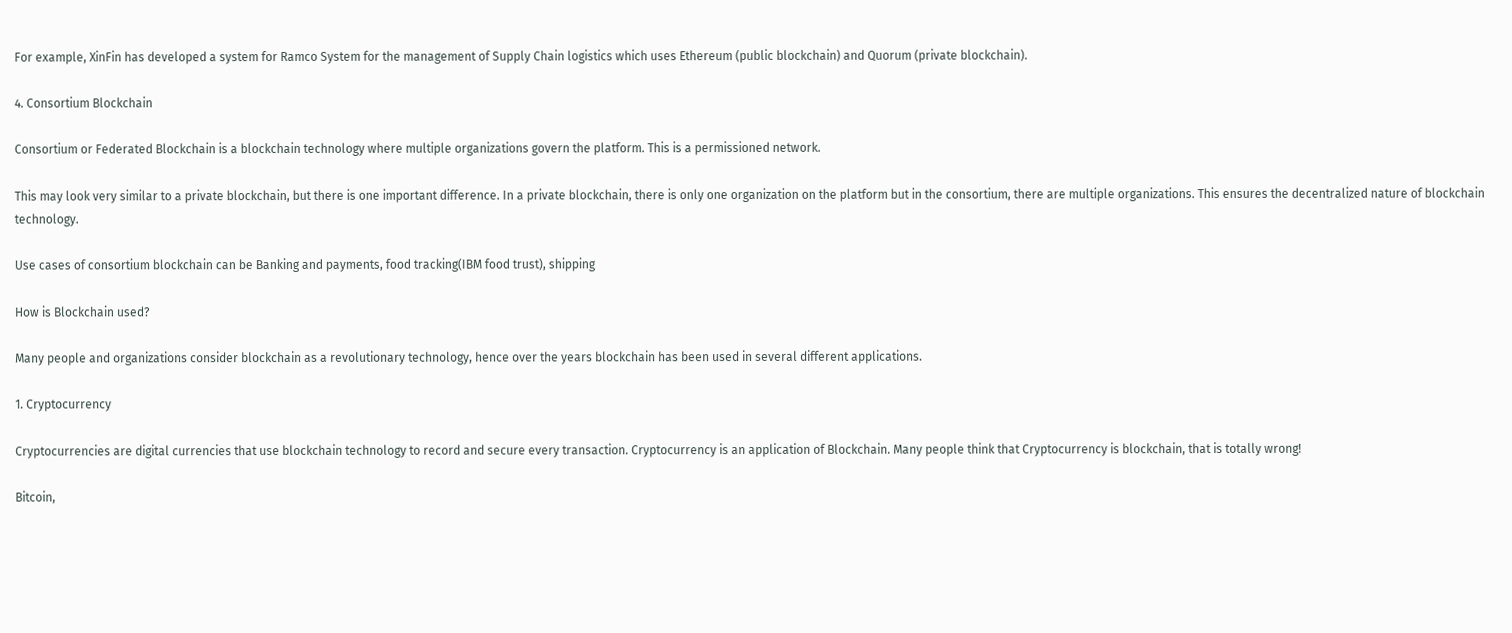For example, XinFin has developed a system for Ramco System for the management of Supply Chain logistics which uses Ethereum (public blockchain) and Quorum (private blockchain).

4. Consortium Blockchain

Consortium or Federated Blockchain is a blockchain technology where multiple organizations govern the platform. This is a permissioned network.

This may look very similar to a private blockchain, but there is one important difference. In a private blockchain, there is only one organization on the platform but in the consortium, there are multiple organizations. This ensures the decentralized nature of blockchain technology.

Use cases of consortium blockchain can be Banking and payments, food tracking(IBM food trust), shipping

How is Blockchain used?

Many people and organizations consider blockchain as a revolutionary technology, hence over the years blockchain has been used in several different applications.

1. Cryptocurrency

Cryptocurrencies are digital currencies that use blockchain technology to record and secure every transaction. Cryptocurrency is an application of Blockchain. Many people think that Cryptocurrency is blockchain, that is totally wrong!

Bitcoin,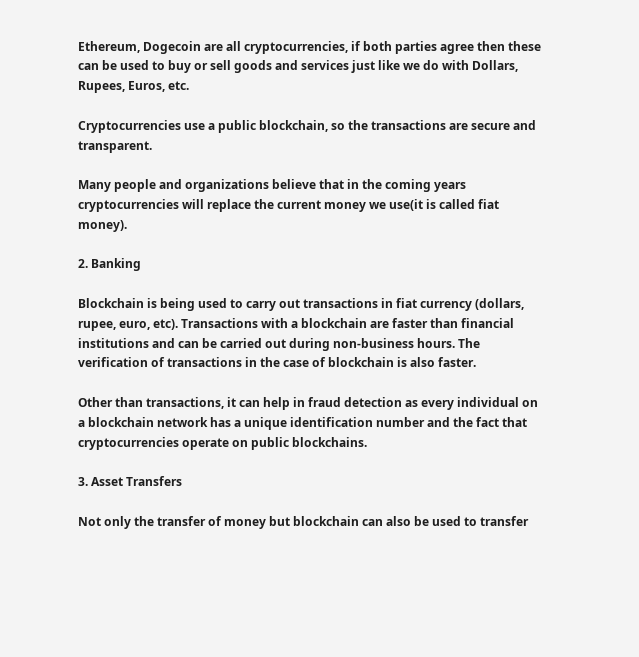Ethereum, Dogecoin are all cryptocurrencies, if both parties agree then these can be used to buy or sell goods and services just like we do with Dollars, Rupees, Euros, etc.

Cryptocurrencies use a public blockchain, so the transactions are secure and transparent.

Many people and organizations believe that in the coming years cryptocurrencies will replace the current money we use(it is called fiat money).

2. Banking

Blockchain is being used to carry out transactions in fiat currency (dollars, rupee, euro, etc). Transactions with a blockchain are faster than financial institutions and can be carried out during non-business hours. The verification of transactions in the case of blockchain is also faster.

Other than transactions, it can help in fraud detection as every individual on a blockchain network has a unique identification number and the fact that cryptocurrencies operate on public blockchains.

3. Asset Transfers

Not only the transfer of money but blockchain can also be used to transfer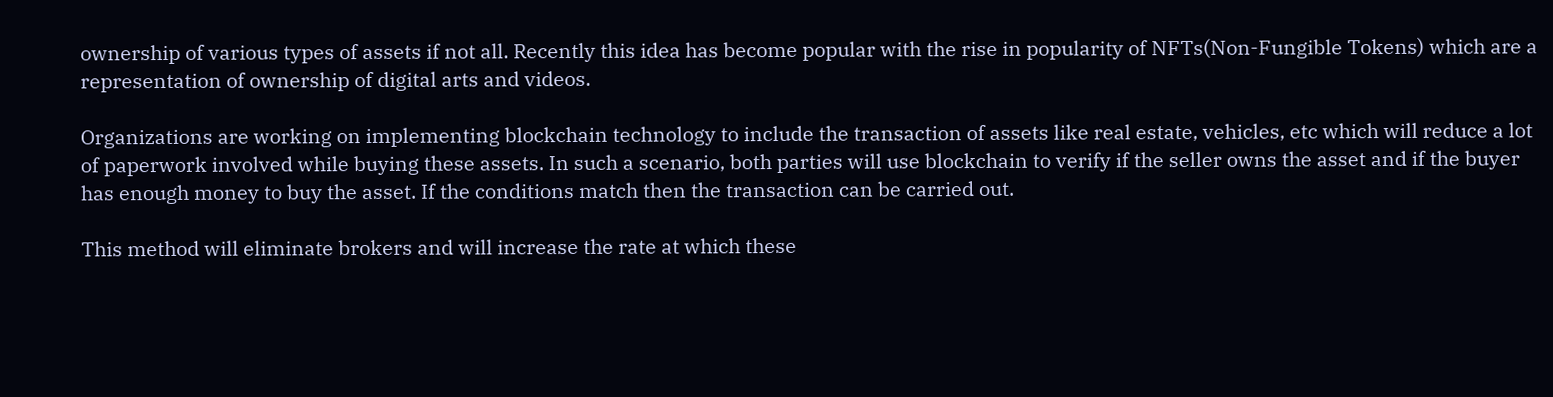ownership of various types of assets if not all. Recently this idea has become popular with the rise in popularity of NFTs(Non-Fungible Tokens) which are a representation of ownership of digital arts and videos.

Organizations are working on implementing blockchain technology to include the transaction of assets like real estate, vehicles, etc which will reduce a lot of paperwork involved while buying these assets. In such a scenario, both parties will use blockchain to verify if the seller owns the asset and if the buyer has enough money to buy the asset. If the conditions match then the transaction can be carried out.

This method will eliminate brokers and will increase the rate at which these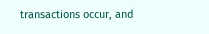transactions occur, and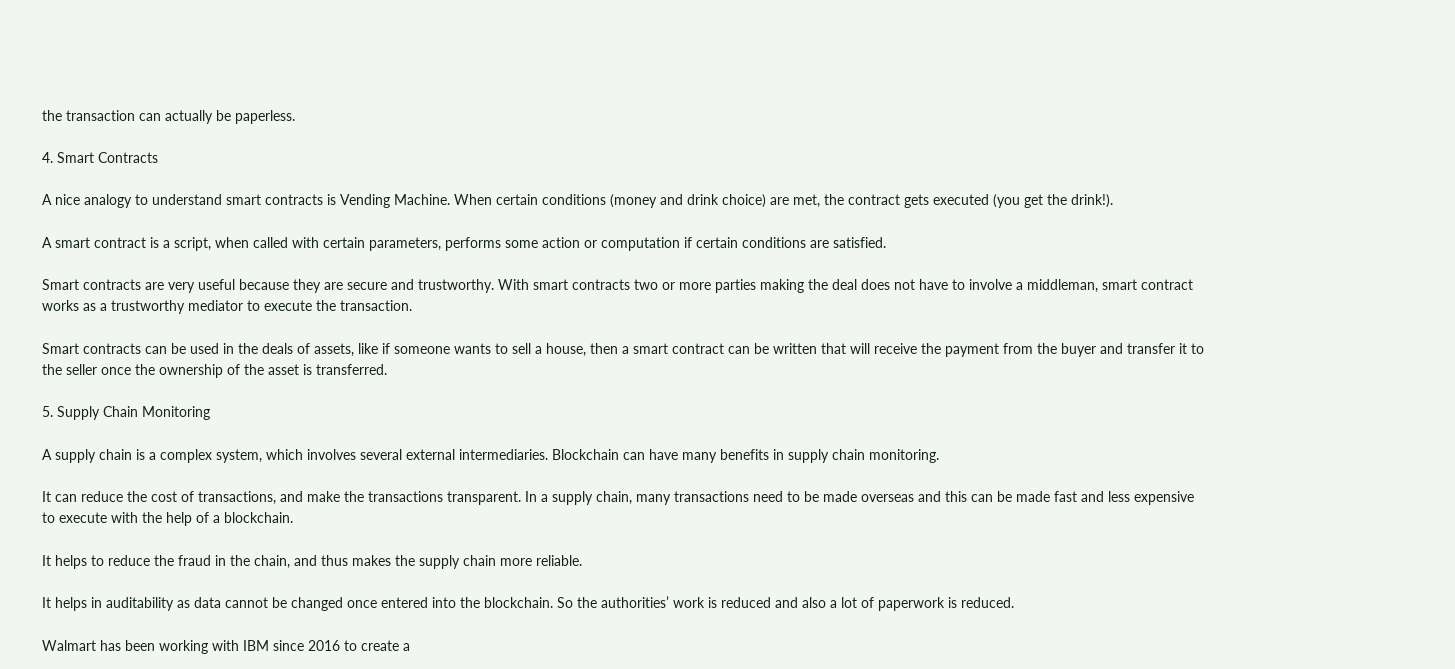the transaction can actually be paperless.

4. Smart Contracts

A nice analogy to understand smart contracts is Vending Machine. When certain conditions (money and drink choice) are met, the contract gets executed (you get the drink!).

A smart contract is a script, when called with certain parameters, performs some action or computation if certain conditions are satisfied.

Smart contracts are very useful because they are secure and trustworthy. With smart contracts two or more parties making the deal does not have to involve a middleman, smart contract works as a trustworthy mediator to execute the transaction.

Smart contracts can be used in the deals of assets, like if someone wants to sell a house, then a smart contract can be written that will receive the payment from the buyer and transfer it to the seller once the ownership of the asset is transferred.

5. Supply Chain Monitoring

A supply chain is a complex system, which involves several external intermediaries. Blockchain can have many benefits in supply chain monitoring.

It can reduce the cost of transactions, and make the transactions transparent. In a supply chain, many transactions need to be made overseas and this can be made fast and less expensive to execute with the help of a blockchain.

It helps to reduce the fraud in the chain, and thus makes the supply chain more reliable.

It helps in auditability as data cannot be changed once entered into the blockchain. So the authorities’ work is reduced and also a lot of paperwork is reduced.

Walmart has been working with IBM since 2016 to create a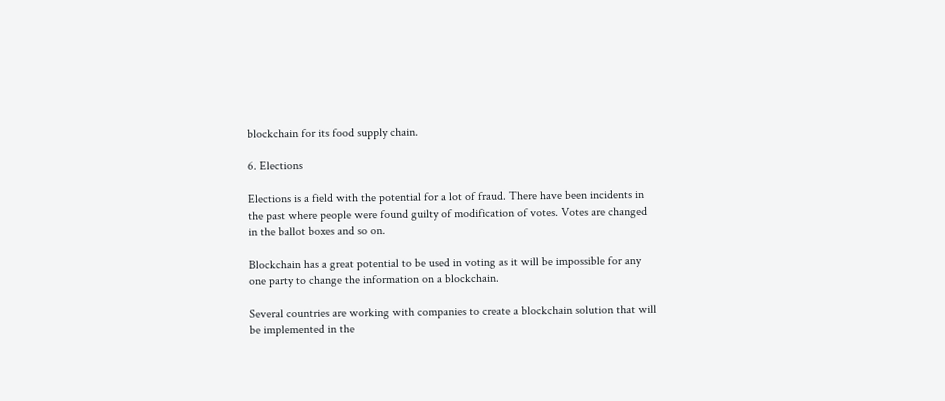blockchain for its food supply chain.

6. Elections

Elections is a field with the potential for a lot of fraud. There have been incidents in the past where people were found guilty of modification of votes. Votes are changed in the ballot boxes and so on.

Blockchain has a great potential to be used in voting as it will be impossible for any one party to change the information on a blockchain.

Several countries are working with companies to create a blockchain solution that will be implemented in the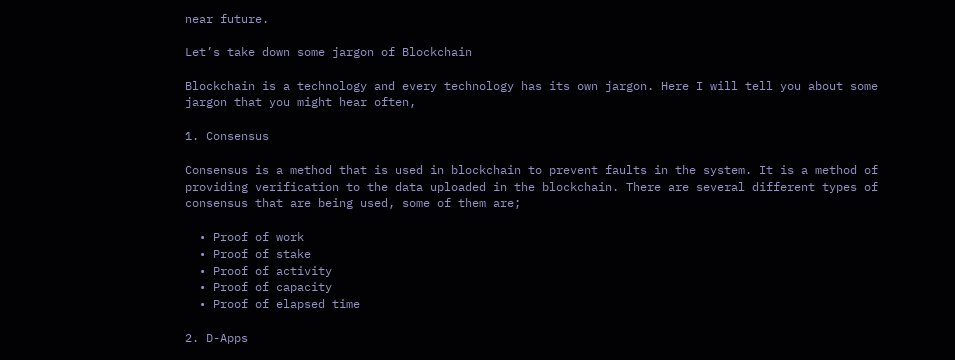near future.

Let’s take down some jargon of Blockchain

Blockchain is a technology and every technology has its own jargon. Here I will tell you about some jargon that you might hear often,

1. Consensus

Consensus is a method that is used in blockchain to prevent faults in the system. It is a method of providing verification to the data uploaded in the blockchain. There are several different types of consensus that are being used, some of them are;

  • Proof of work
  • Proof of stake
  • Proof of activity
  • Proof of capacity
  • Proof of elapsed time

2. D-Apps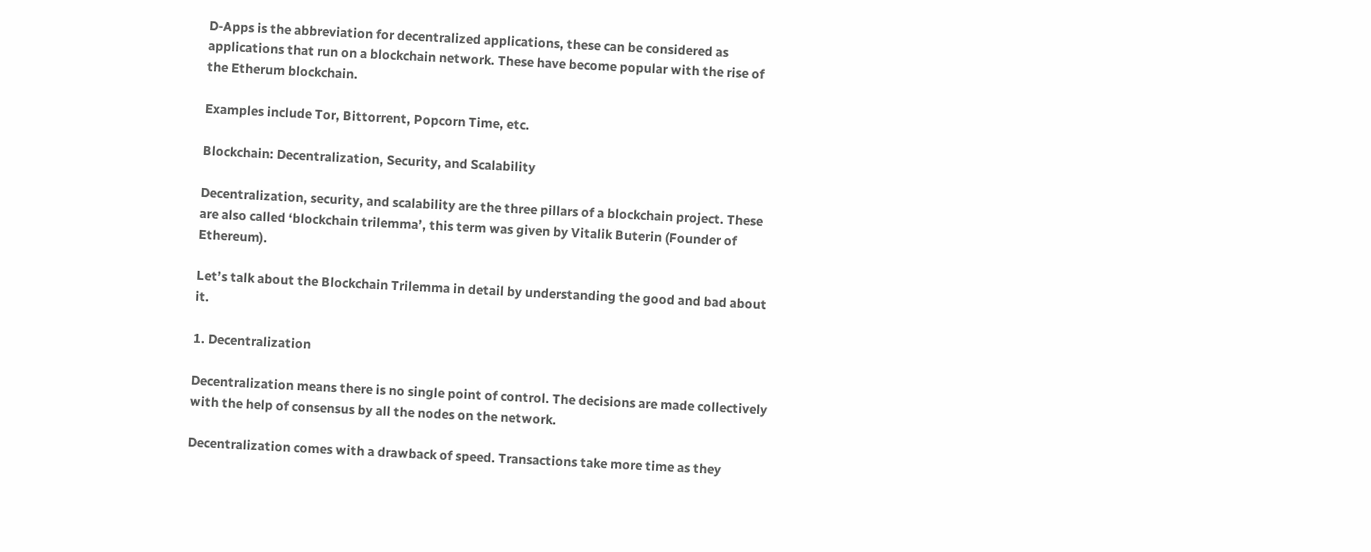D-Apps is the abbreviation for decentralized applications, these can be considered as applications that run on a blockchain network. These have become popular with the rise of the Etherum blockchain.

Examples include Tor, Bittorrent, Popcorn Time, etc.

Blockchain: Decentralization, Security, and Scalability

Decentralization, security, and scalability are the three pillars of a blockchain project. These are also called ‘blockchain trilemma’, this term was given by Vitalik Buterin (Founder of Ethereum).

Let’s talk about the Blockchain Trilemma in detail by understanding the good and bad about it.

1. Decentralization

Decentralization means there is no single point of control. The decisions are made collectively with the help of consensus by all the nodes on the network.

Decentralization comes with a drawback of speed. Transactions take more time as they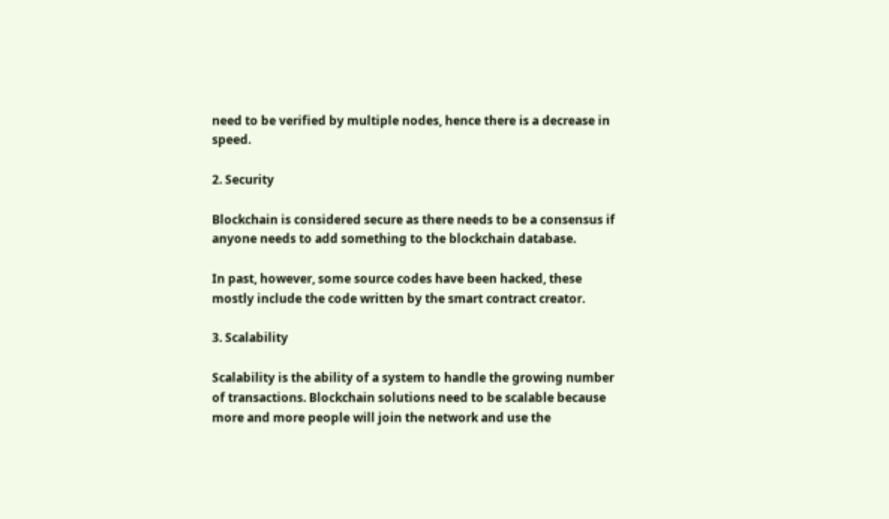need to be verified by multiple nodes, hence there is a decrease in speed.

2. Security

Blockchain is considered secure as there needs to be a consensus if anyone needs to add something to the blockchain database.

In past, however, some source codes have been hacked, these mostly include the code written by the smart contract creator.

3. Scalability

Scalability is the ability of a system to handle the growing number of transactions. Blockchain solutions need to be scalable because more and more people will join the network and use the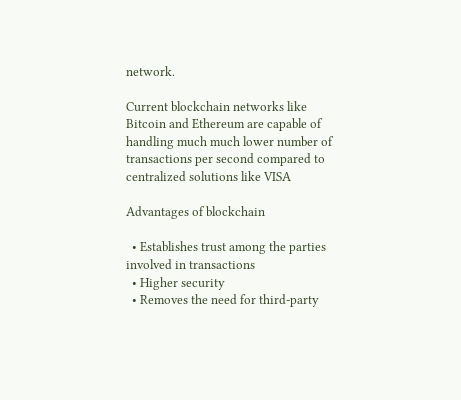network.

Current blockchain networks like Bitcoin and Ethereum are capable of handling much much lower number of transactions per second compared to centralized solutions like VISA

Advantages of blockchain

  • Establishes trust among the parties involved in transactions
  • Higher security
  • Removes the need for third-party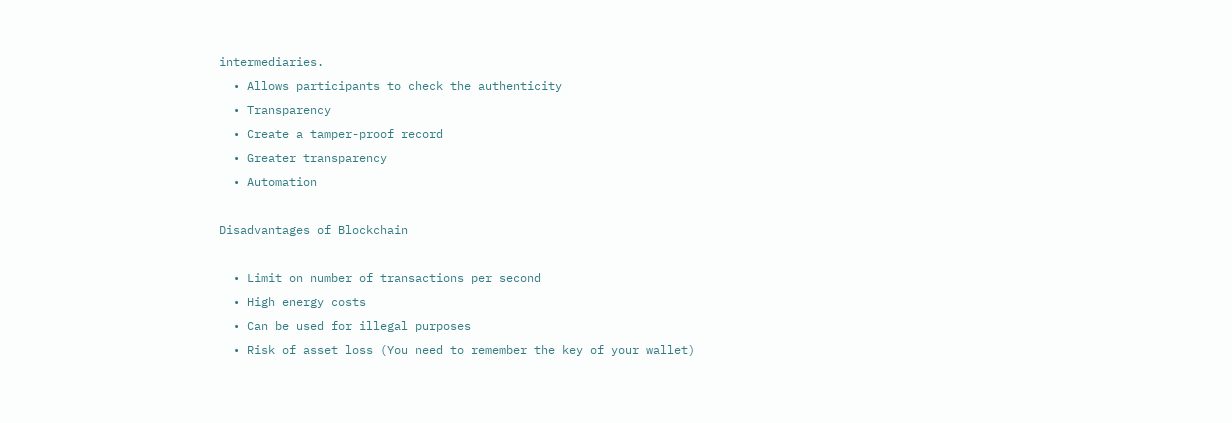intermediaries.
  • Allows participants to check the authenticity
  • Transparency
  • Create a tamper-proof record
  • Greater transparency
  • Automation

Disadvantages of Blockchain

  • Limit on number of transactions per second
  • High energy costs
  • Can be used for illegal purposes
  • Risk of asset loss (You need to remember the key of your wallet)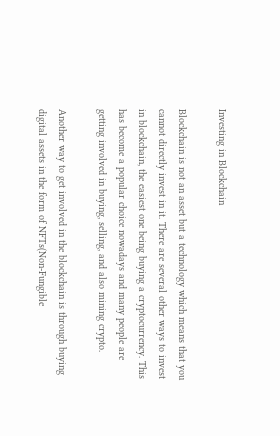Investing in Blockchain

Blockchain is not an asset but a technology which means that you cannot directly invest in it. There are several other ways to invest in blockchain, the easiest one being buying a cryptocurrency. This has become a popular choice nowadays and many people are getting involved in buying, selling, and also mining crypto.

Another way to get involved in the blockchain is through buying digital assets in the form of NFTs(Non-Fungible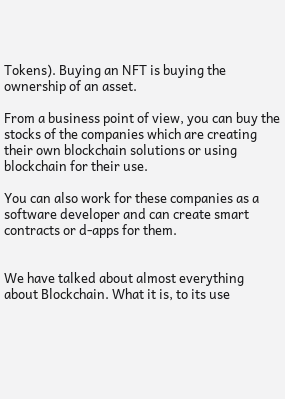Tokens). Buying an NFT is buying the ownership of an asset.

From a business point of view, you can buy the stocks of the companies which are creating their own blockchain solutions or using blockchain for their use.

You can also work for these companies as a software developer and can create smart contracts or d-apps for them.


We have talked about almost everything about Blockchain. What it is, to its use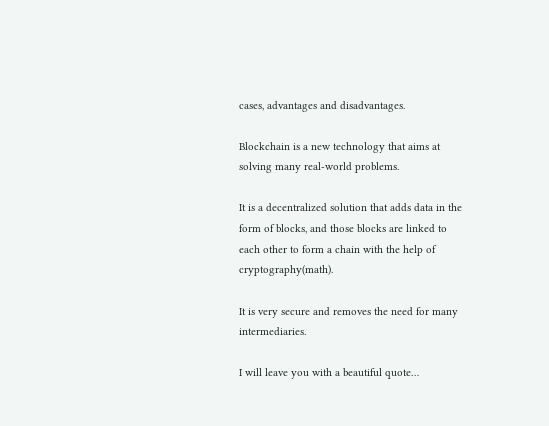cases, advantages and disadvantages.

Blockchain is a new technology that aims at solving many real-world problems.

It is a decentralized solution that adds data in the form of blocks, and those blocks are linked to each other to form a chain with the help of cryptography(math).

It is very secure and removes the need for many intermediaries.

I will leave you with a beautiful quote…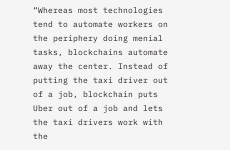“Whereas most technologies tend to automate workers on the periphery doing menial tasks, blockchains automate away the center. Instead of putting the taxi driver out of a job, blockchain puts Uber out of a job and lets the taxi drivers work with the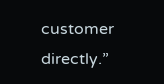customer directly.”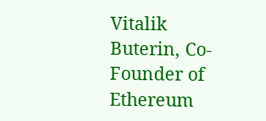Vitalik Buterin, Co-Founder of Ethereum